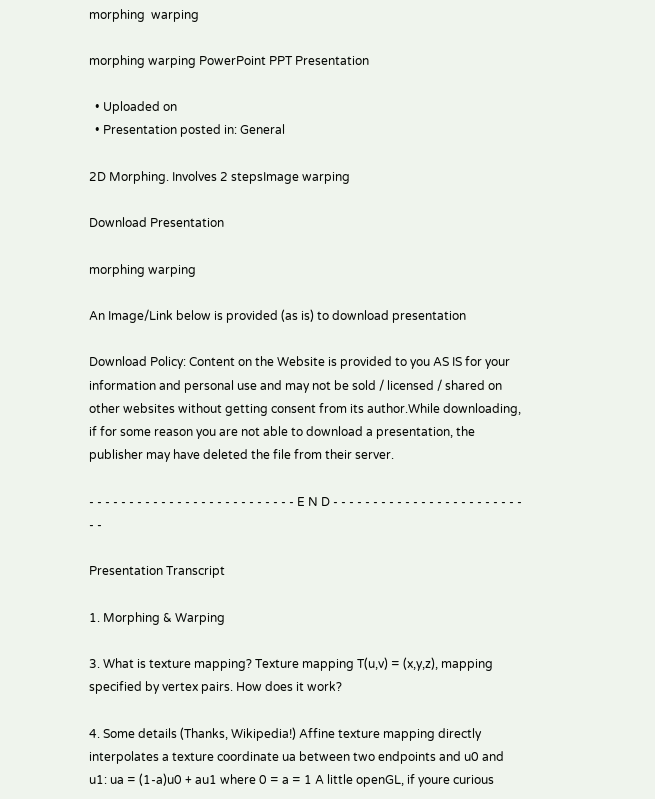morphing  warping

morphing warping PowerPoint PPT Presentation

  • Uploaded on
  • Presentation posted in: General

2D Morphing. Involves 2 stepsImage warping

Download Presentation

morphing warping

An Image/Link below is provided (as is) to download presentation

Download Policy: Content on the Website is provided to you AS IS for your information and personal use and may not be sold / licensed / shared on other websites without getting consent from its author.While downloading, if for some reason you are not able to download a presentation, the publisher may have deleted the file from their server.

- - - - - - - - - - - - - - - - - - - - - - - - - - E N D - - - - - - - - - - - - - - - - - - - - - - - - - -

Presentation Transcript

1. Morphing & Warping

3. What is texture mapping? Texture mapping T(u,v) = (x,y,z), mapping specified by vertex pairs. How does it work?

4. Some details (Thanks, Wikipedia!) Affine texture mapping directly interpolates a texture coordinate ua between two endpoints and u0 and u1: ua = (1-a)u0 + au1 where 0 = a = 1 A little openGL, if youre curious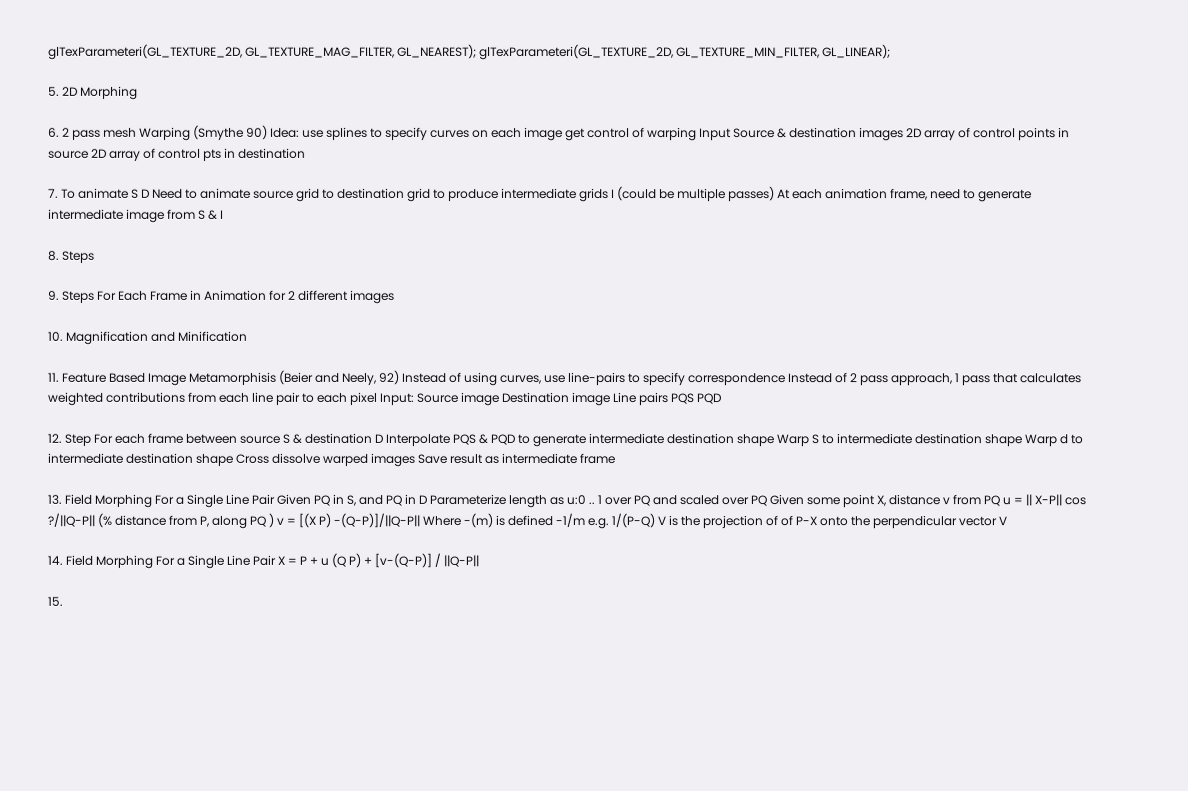glTexParameteri(GL_TEXTURE_2D, GL_TEXTURE_MAG_FILTER, GL_NEAREST); glTexParameteri(GL_TEXTURE_2D, GL_TEXTURE_MIN_FILTER, GL_LINEAR);

5. 2D Morphing

6. 2 pass mesh Warping (Smythe 90) Idea: use splines to specify curves on each image get control of warping Input Source & destination images 2D array of control points in source 2D array of control pts in destination

7. To animate S D Need to animate source grid to destination grid to produce intermediate grids I (could be multiple passes) At each animation frame, need to generate intermediate image from S & I

8. Steps

9. Steps For Each Frame in Animation for 2 different images

10. Magnification and Minification

11. Feature Based Image Metamorphisis (Beier and Neely, 92) Instead of using curves, use line-pairs to specify correspondence Instead of 2 pass approach, 1 pass that calculates weighted contributions from each line pair to each pixel Input: Source image Destination image Line pairs PQS PQD

12. Step For each frame between source S & destination D Interpolate PQS & PQD to generate intermediate destination shape Warp S to intermediate destination shape Warp d to intermediate destination shape Cross dissolve warped images Save result as intermediate frame

13. Field Morphing For a Single Line Pair Given PQ in S, and PQ in D Parameterize length as u:0 .. 1 over PQ and scaled over PQ Given some point X, distance v from PQ u = || X-P|| cos ?/||Q-P|| (% distance from P, along PQ ) v = [(X P) -(Q-P)]/||Q-P|| Where -(m) is defined -1/m e.g. 1/(P-Q) V is the projection of of P-X onto the perpendicular vector V

14. Field Morphing For a Single Line Pair X = P + u (Q P) + [v-(Q-P)] / ||Q-P||

15.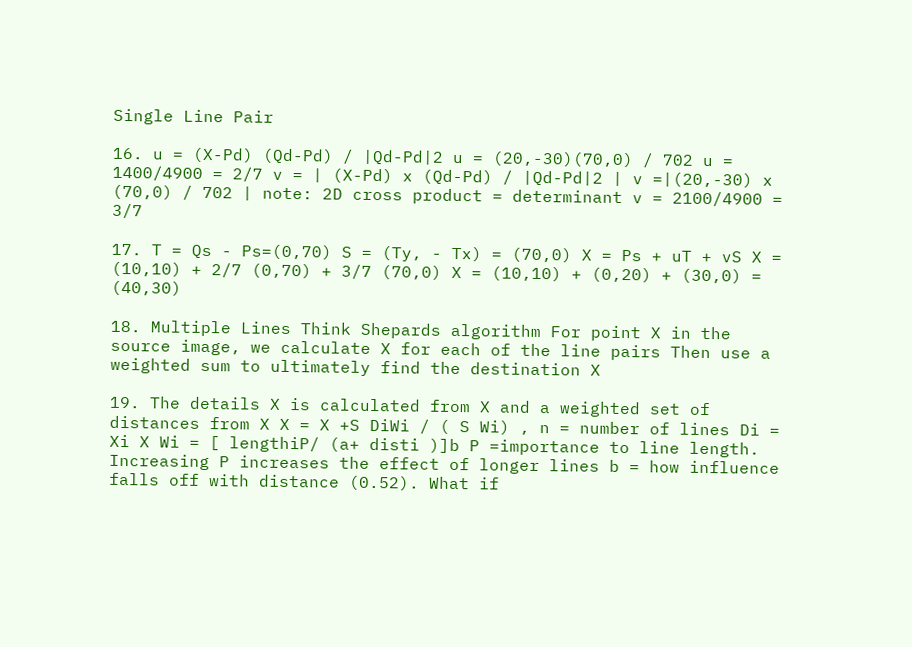Single Line Pair

16. u = (X-Pd) (Qd-Pd) / |Qd-Pd|2 u = (20,-30)(70,0) / 702 u = 1400/4900 = 2/7 v = | (X-Pd) x (Qd-Pd) / |Qd-Pd|2 | v =|(20,-30) x (70,0) / 702 | note: 2D cross product = determinant v = 2100/4900 = 3/7

17. T = Qs - Ps=(0,70) S = (Ty, - Tx) = (70,0) X = Ps + uT + vS X = (10,10) + 2/7 (0,70) + 3/7 (70,0) X = (10,10) + (0,20) + (30,0) = (40,30)

18. Multiple Lines Think Shepards algorithm For point X in the source image, we calculate X for each of the line pairs Then use a weighted sum to ultimately find the destination X

19. The details X is calculated from X and a weighted set of distances from X X = X +S DiWi / ( S Wi) , n = number of lines Di = Xi X Wi = [ lengthiP/ (a+ disti )]b P =importance to line length. Increasing P increases the effect of longer lines b = how influence falls off with distance (0.52). What if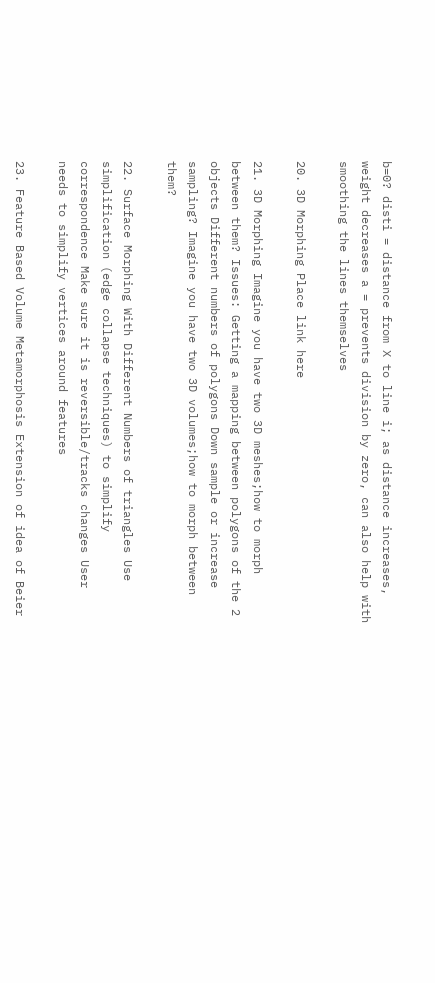b=0? disti = distance from X to line i; as distance increases, weight decreases a = prevents division by zero, can also help with smoothing the lines themselves

20. 3D Morphing Place link here

21. 3D Morphing Imagine you have two 3D meshes;how to morph between them? Issues: Getting a mapping between polygons of the 2 objects Different numbers of polygons Down sample or increase sampling? Imagine you have two 3D volumes;how to morph between them?

22. Surface Morphing With Different Numbers of triangles Use simplification (edge collapse techniques) to simplify correspondence Make sure it is reversible/tracks changes User needs to simplify vertices around features

23. Feature Based Volume Metamorphosis Extension of idea of Beier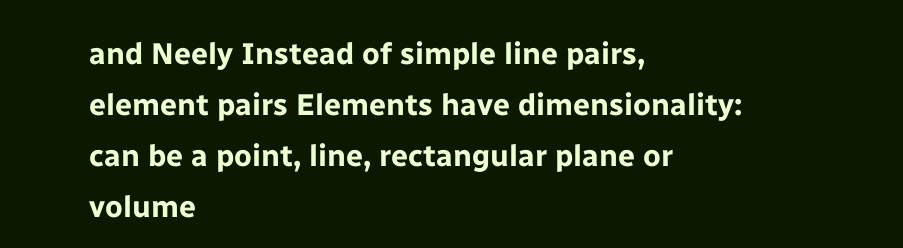and Neely Instead of simple line pairs, element pairs Elements have dimensionality: can be a point, line, rectangular plane or volume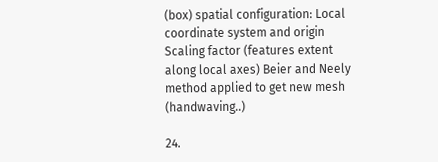(box) spatial configuration: Local coordinate system and origin Scaling factor (features extent along local axes) Beier and Neely method applied to get new mesh (handwaving..)

24.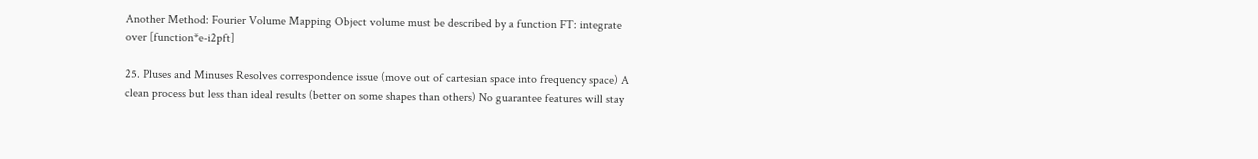Another Method: Fourier Volume Mapping Object volume must be described by a function FT: integrate over [function*e-i2pft]

25. Pluses and Minuses Resolves correspondence issue (move out of cartesian space into frequency space) A clean process but less than ideal results (better on some shapes than others) No guarantee features will stay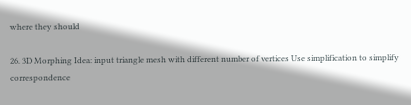where they should

26. 3D Morphing Idea: input triangle mesh with different number of vertices Use simplification to simplify correspondence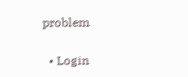problem

  • Login